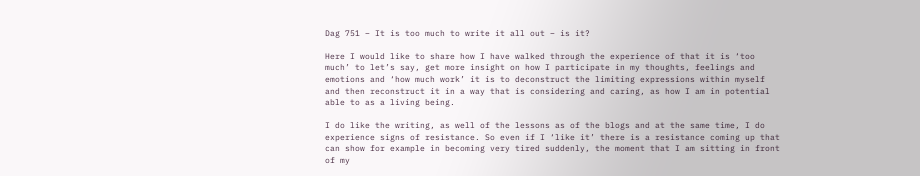Dag 751 – It is too much to write it all out – is it?

Here I would like to share how I have walked through the experience of that it is ‘too much’ to let’s say, get more insight on how I participate in my thoughts, feelings and emotions and ‘how much work’ it is to deconstruct the limiting expressions within myself and then reconstruct it in a way that is considering and caring, as how I am in potential able to as a living being.

I do like the writing, as well of the lessons as of the blogs and at the same time, I do experience signs of resistance. So even if I ‘like it’ there is a resistance coming up that can show for example in becoming very tired suddenly, the moment that I am sitting in front of my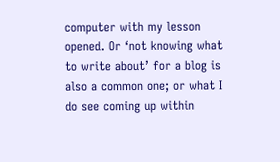computer with my lesson opened. Or ‘not knowing what to write about’ for a blog is also a common one; or what I do see coming up within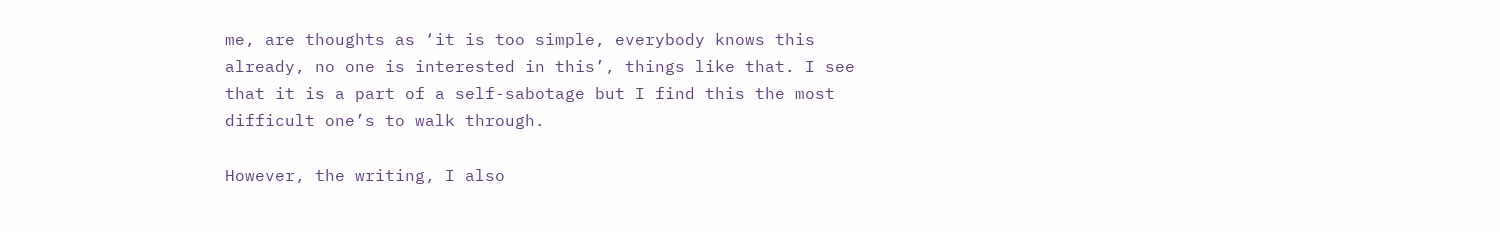me, are thoughts as ‘it is too simple, everybody knows this already, no one is interested in this’, things like that. I see that it is a part of a self-sabotage but I find this the most difficult one’s to walk through.

However, the writing, I also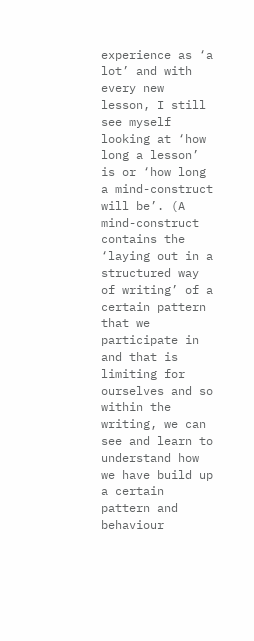experience as ‘a lot’ and with every new lesson, I still see myself looking at ‘how long a lesson’ is or ‘how long a mind-construct will be’. (A mind-construct contains the ‘laying out in a structured way of writing’ of a certain pattern that we participate in and that is limiting for ourselves and so within the writing, we can see and learn to understand how we have build up a certain pattern and behaviour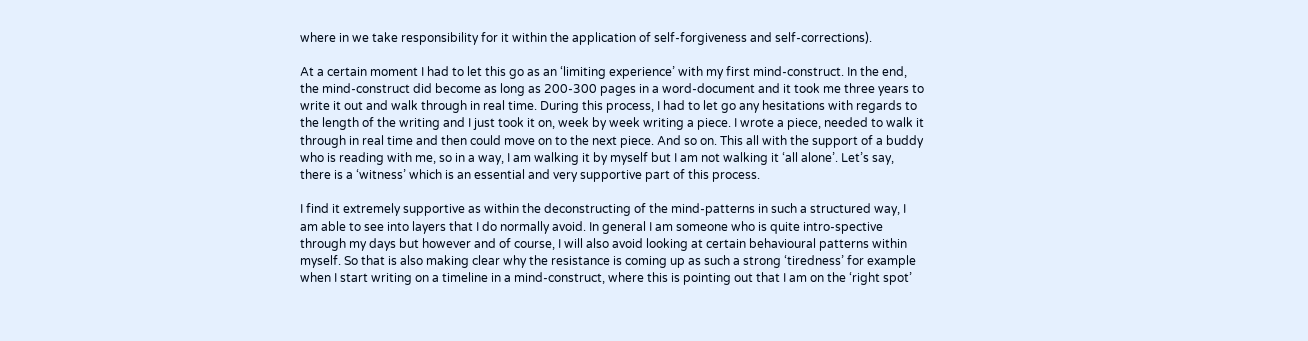where in we take responsibility for it within the application of self-forgiveness and self-corrections).

At a certain moment I had to let this go as an ‘limiting experience’ with my first mind-construct. In the end, the mind-construct did become as long as 200-300 pages in a word-document and it took me three years to write it out and walk through in real time. During this process, I had to let go any hesitations with regards to the length of the writing and I just took it on, week by week writing a piece. I wrote a piece, needed to walk it through in real time and then could move on to the next piece. And so on. This all with the support of a buddy who is reading with me, so in a way, I am walking it by myself but I am not walking it ‘all alone’. Let’s say, there is a ‘witness’ which is an essential and very supportive part of this process.

I find it extremely supportive as within the deconstructing of the mind-patterns in such a structured way, I am able to see into layers that I do normally avoid. In general I am someone who is quite intro-spective through my days but however and of course, I will also avoid looking at certain behavioural patterns within myself. So that is also making clear why the resistance is coming up as such a strong ‘tiredness’ for example when I start writing on a timeline in a mind-construct, where this is pointing out that I am on the ‘right spot’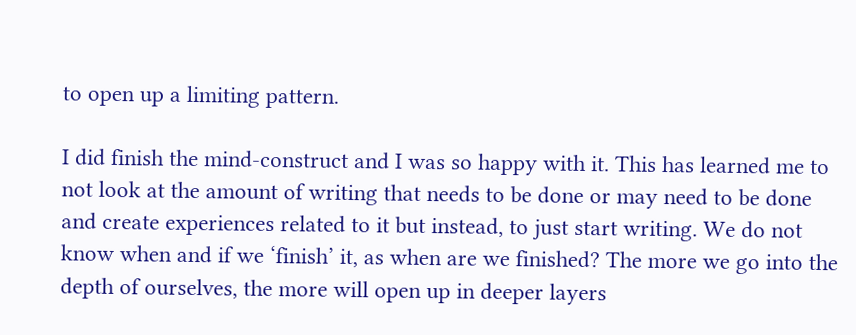to open up a limiting pattern.

I did finish the mind-construct and I was so happy with it. This has learned me to not look at the amount of writing that needs to be done or may need to be done and create experiences related to it but instead, to just start writing. We do not know when and if we ‘finish’ it, as when are we finished? The more we go into the depth of ourselves, the more will open up in deeper layers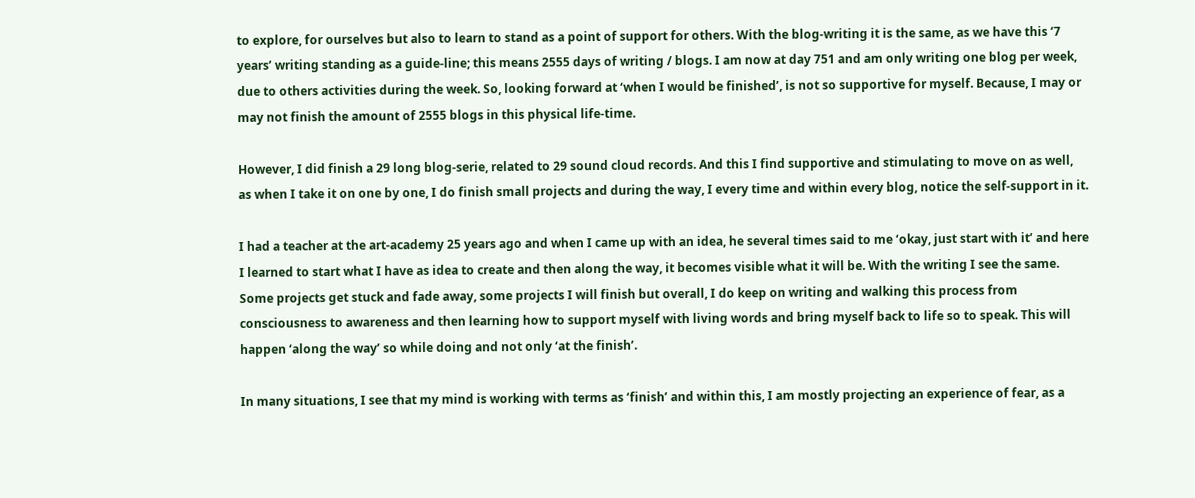to explore, for ourselves but also to learn to stand as a point of support for others. With the blog-writing it is the same, as we have this ‘7 years’ writing standing as a guide-line; this means 2555 days of writing / blogs. I am now at day 751 and am only writing one blog per week, due to others activities during the week. So, looking forward at ‘when I would be finished’, is not so supportive for myself. Because, I may or may not finish the amount of 2555 blogs in this physical life-time.

However, I did finish a 29 long blog-serie, related to 29 sound cloud records. And this I find supportive and stimulating to move on as well, as when I take it on one by one, I do finish small projects and during the way, I every time and within every blog, notice the self-support in it.

I had a teacher at the art-academy 25 years ago and when I came up with an idea, he several times said to me ‘okay, just start with it’ and here I learned to start what I have as idea to create and then along the way, it becomes visible what it will be. With the writing I see the same. Some projects get stuck and fade away, some projects I will finish but overall, I do keep on writing and walking this process from consciousness to awareness and then learning how to support myself with living words and bring myself back to life so to speak. This will happen ‘along the way’ so while doing and not only ‘at the finish’.

In many situations, I see that my mind is working with terms as ‘finish’ and within this, I am mostly projecting an experience of fear, as a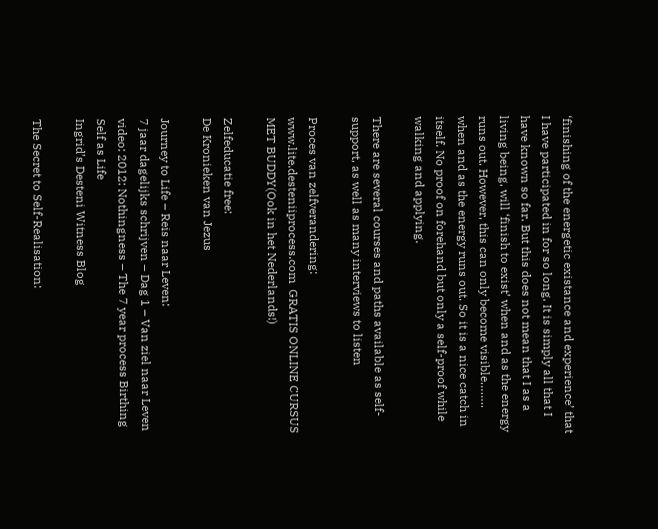‘finishing of the energetic existance and experience’ that I have participated in for so long. It is simply all that I have known so far. But this does not mean that I as a living being, will ‘finish to exist’ when and as the energy runs out. However, this can only become visible…….. when and as the energy runs out. So it is a nice catch in itself. No proof on forehand but only a self-proof while walking and applying.

There are several courses and paths available as self-support, as well as many interviews to listen

Proces van zelfverandering:
www.lite.desteniiprocess.com  GRATIS ONLINE CURSUS MET BUDDY(Ook in het Nederlands!)

Zelfeducatie free:
De Kronieken van Jezus

Journey to Life – Reis naar Leven:
7 jaar dagelijks schrijven – Dag 1 – Van ziel naar Leven
video: 2012: Nothingness – The 7 year process Birthing Self as Life
Ingrid’s Desteni Witness Blog

The Secret to Self-Realisation: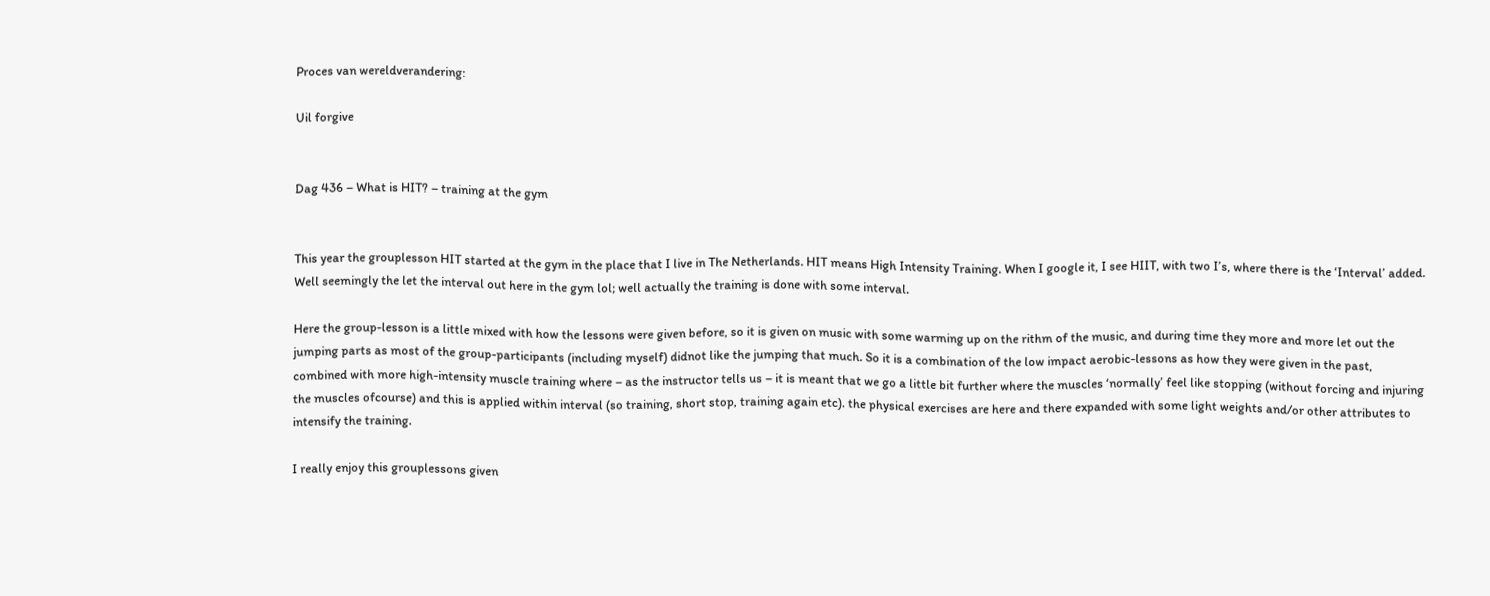Proces van wereldverandering:

Uil forgive


Dag 436 – What is HIT? – training at the gym


This year the grouplesson HIT started at the gym in the place that I live in The Netherlands. HIT means High Intensity Training. When I google it, I see HIIT, with two I’s, where there is the ‘Interval’ added. Well seemingly the let the interval out here in the gym lol; well actually the training is done with some interval.

Here the group-lesson is a little mixed with how the lessons were given before, so it is given on music with some warming up on the rithm of the music, and during time they more and more let out the jumping parts as most of the group-participants (including myself) didnot like the jumping that much. So it is a combination of the low impact aerobic-lessons as how they were given in the past, combined with more high-intensity muscle training where – as the instructor tells us – it is meant that we go a little bit further where the muscles ‘normally’ feel like stopping (without forcing and injuring the muscles ofcourse) and this is applied within interval (so training, short stop, training again etc). the physical exercises are here and there expanded with some light weights and/or other attributes to intensify the training.

I really enjoy this grouplessons given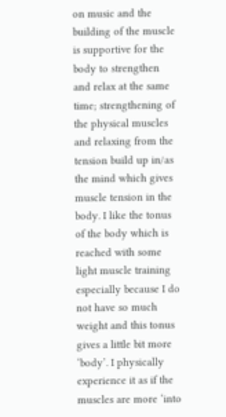on music and the building of the muscle is supportive for the body to strengthen and relax at the same time; strengthening of the physical muscles and relaxing from the tension build up in/as the mind which gives muscle tension in the body. I like the tonus of the body which is reached with some light muscle training especially because I do not have so much weight and this tonus gives a little bit more ‘body’. I physically experience it as if the muscles are more ‘into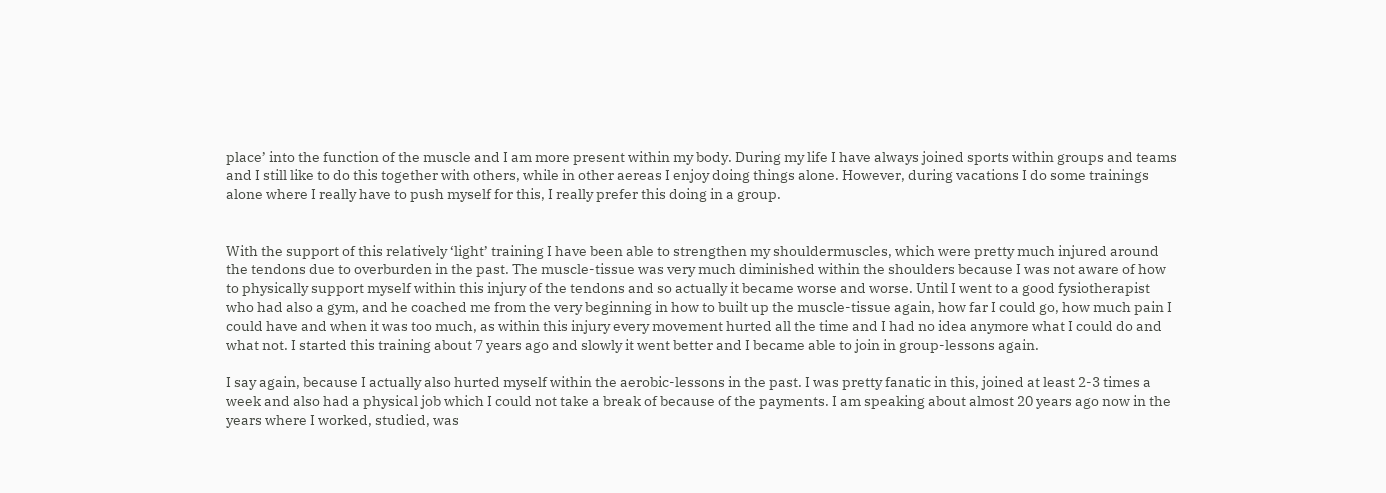place’ into the function of the muscle and I am more present within my body. During my life I have always joined sports within groups and teams and I still like to do this together with others, while in other aereas I enjoy doing things alone. However, during vacations I do some trainings alone where I really have to push myself for this, I really prefer this doing in a group.


With the support of this relatively ‘light’ training I have been able to strengthen my shouldermuscles, which were pretty much injured around the tendons due to overburden in the past. The muscle-tissue was very much diminished within the shoulders because I was not aware of how to physically support myself within this injury of the tendons and so actually it became worse and worse. Until I went to a good fysiotherapist who had also a gym, and he coached me from the very beginning in how to built up the muscle-tissue again, how far I could go, how much pain I could have and when it was too much, as within this injury every movement hurted all the time and I had no idea anymore what I could do and what not. I started this training about 7 years ago and slowly it went better and I became able to join in group-lessons again.

I say again, because I actually also hurted myself within the aerobic-lessons in the past. I was pretty fanatic in this, joined at least 2-3 times a week and also had a physical job which I could not take a break of because of the payments. I am speaking about almost 20 years ago now in the years where I worked, studied, was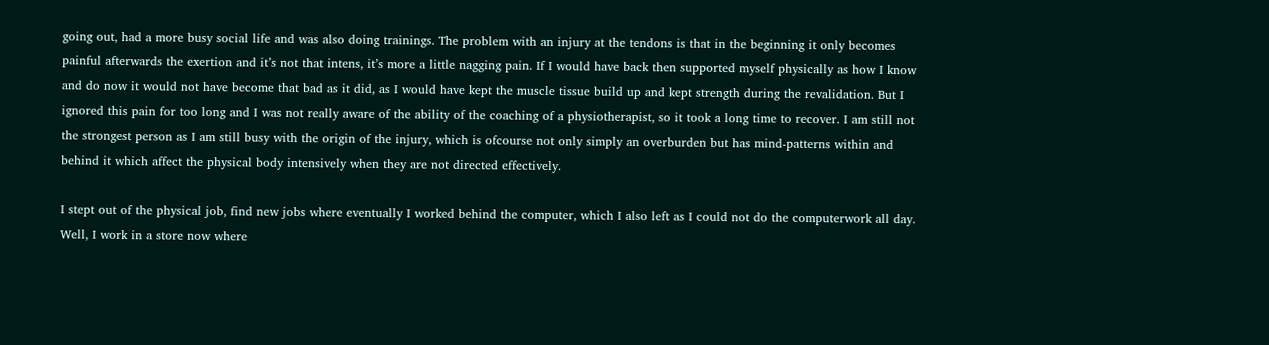going out, had a more busy social life and was also doing trainings. The problem with an injury at the tendons is that in the beginning it only becomes painful afterwards the exertion and it’s not that intens, it’s more a little nagging pain. If I would have back then supported myself physically as how I know and do now it would not have become that bad as it did, as I would have kept the muscle tissue build up and kept strength during the revalidation. But I ignored this pain for too long and I was not really aware of the ability of the coaching of a physiotherapist, so it took a long time to recover. I am still not the strongest person as I am still busy with the origin of the injury, which is ofcourse not only simply an overburden but has mind-patterns within and behind it which affect the physical body intensively when they are not directed effectively.

I stept out of the physical job, find new jobs where eventually I worked behind the computer, which I also left as I could not do the computerwork all day. Well, I work in a store now where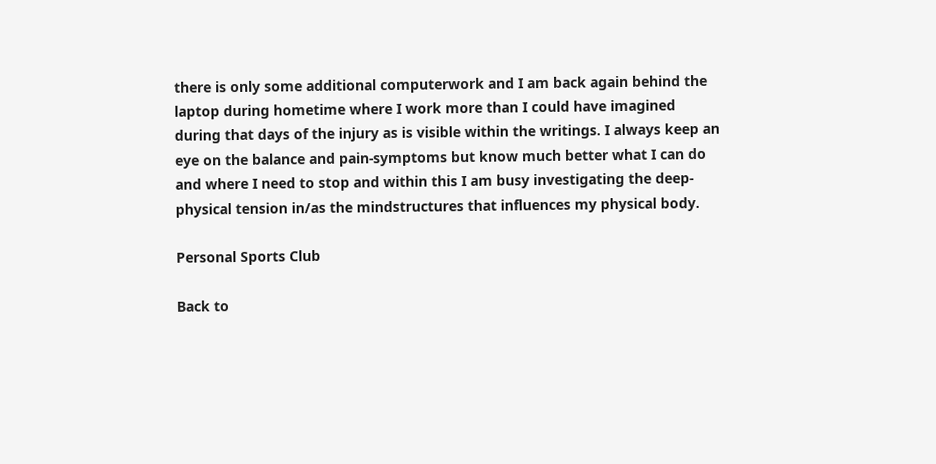there is only some additional computerwork and I am back again behind the laptop during hometime where I work more than I could have imagined during that days of the injury as is visible within the writings. I always keep an eye on the balance and pain-symptoms but know much better what I can do and where I need to stop and within this I am busy investigating the deep-physical tension in/as the mindstructures that influences my physical body.

Personal Sports Club

Back to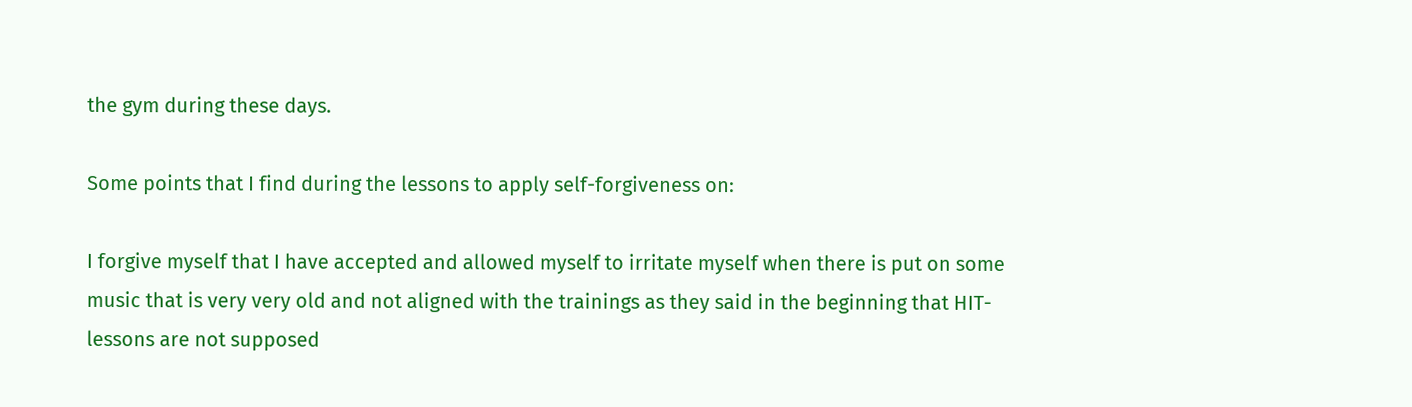the gym during these days.

Some points that I find during the lessons to apply self-forgiveness on:

I forgive myself that I have accepted and allowed myself to irritate myself when there is put on some music that is very very old and not aligned with the trainings as they said in the beginning that HIT-lessons are not supposed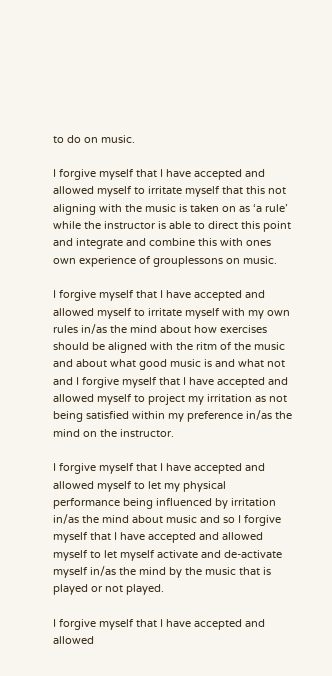to do on music.

I forgive myself that I have accepted and allowed myself to irritate myself that this not aligning with the music is taken on as ‘a rule’ while the instructor is able to direct this point and integrate and combine this with ones own experience of grouplessons on music.

I forgive myself that I have accepted and allowed myself to irritate myself with my own rules in/as the mind about how exercises should be aligned with the ritm of the music and about what good music is and what not and I forgive myself that I have accepted and allowed myself to project my irritation as not being satisfied within my preference in/as the mind on the instructor.

I forgive myself that I have accepted and allowed myself to let my physical performance being influenced by irritation in/as the mind about music and so I forgive myself that I have accepted and allowed myself to let myself activate and de-activate myself in/as the mind by the music that is played or not played.

I forgive myself that I have accepted and allowed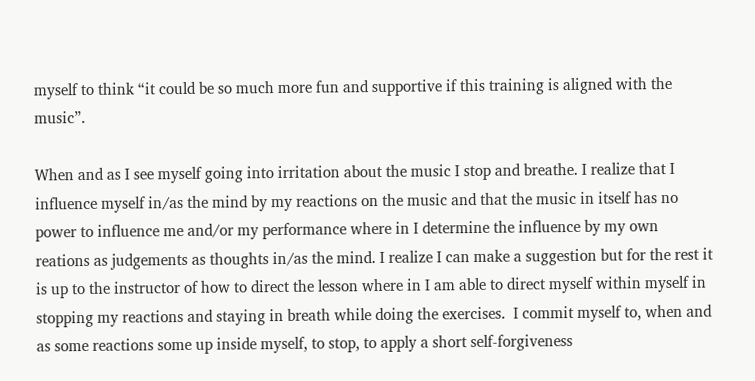myself to think “it could be so much more fun and supportive if this training is aligned with the music”.

When and as I see myself going into irritation about the music I stop and breathe. I realize that I influence myself in/as the mind by my reactions on the music and that the music in itself has no power to influence me and/or my performance where in I determine the influence by my own reations as judgements as thoughts in/as the mind. I realize I can make a suggestion but for the rest it is up to the instructor of how to direct the lesson where in I am able to direct myself within myself in stopping my reactions and staying in breath while doing the exercises.  I commit myself to, when and as some reactions some up inside myself, to stop, to apply a short self-forgiveness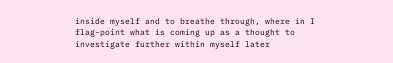inside myself and to breathe through, where in I flag-point what is coming up as a thought to investigate further within myself later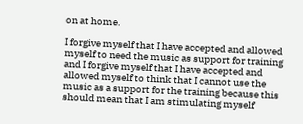on at home.

I forgive myself that I have accepted and allowed myself to need the music as support for training and I forgive myself that I have accepted and allowed myself to think that I cannot use the music as a support for the training because this should mean that I am stimulating myself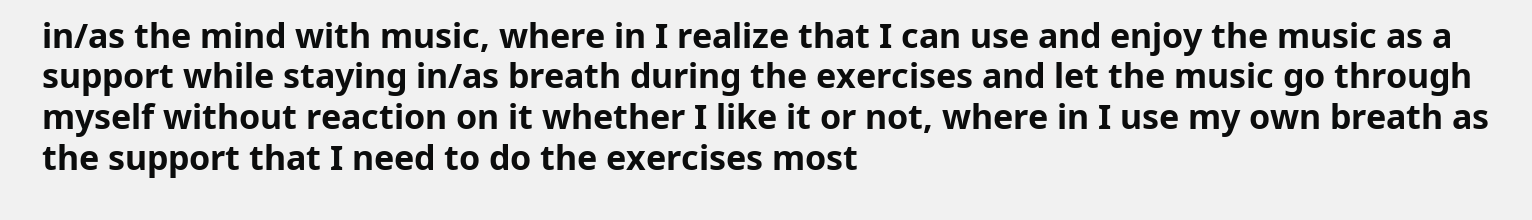in/as the mind with music, where in I realize that I can use and enjoy the music as a support while staying in/as breath during the exercises and let the music go through myself without reaction on it whether I like it or not, where in I use my own breath as the support that I need to do the exercises most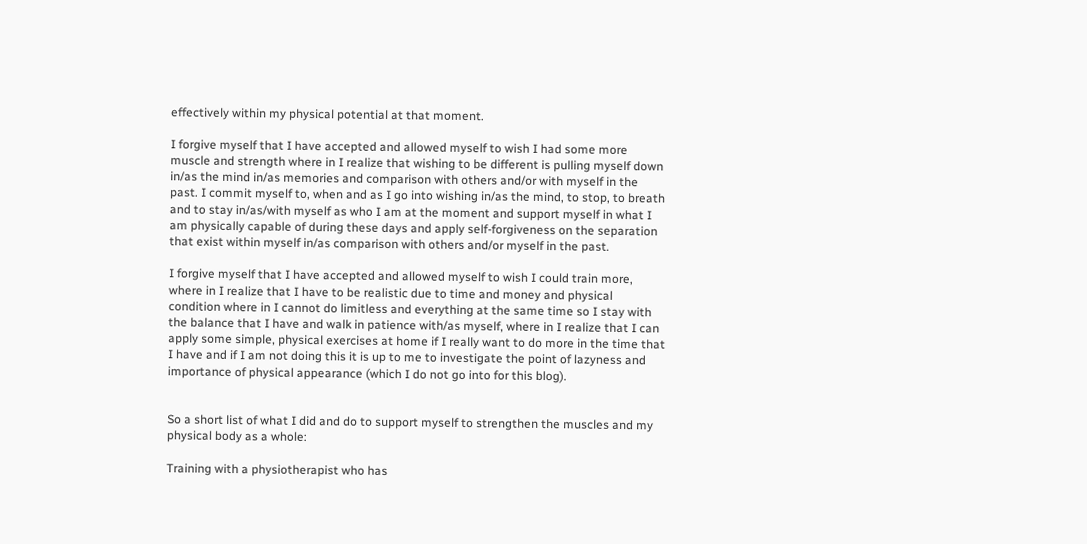effectively within my physical potential at that moment.

I forgive myself that I have accepted and allowed myself to wish I had some more muscle and strength where in I realize that wishing to be different is pulling myself down in/as the mind in/as memories and comparison with others and/or with myself in the past. I commit myself to, when and as I go into wishing in/as the mind, to stop, to breath and to stay in/as/with myself as who I am at the moment and support myself in what I am physically capable of during these days and apply self-forgiveness on the separation that exist within myself in/as comparison with others and/or myself in the past.

I forgive myself that I have accepted and allowed myself to wish I could train more, where in I realize that I have to be realistic due to time and money and physical condition where in I cannot do limitless and everything at the same time so I stay with the balance that I have and walk in patience with/as myself, where in I realize that I can apply some simple, physical exercises at home if I really want to do more in the time that I have and if I am not doing this it is up to me to investigate the point of lazyness and importance of physical appearance (which I do not go into for this blog).


So a short list of what I did and do to support myself to strengthen the muscles and my physical body as a whole:

Training with a physiotherapist who has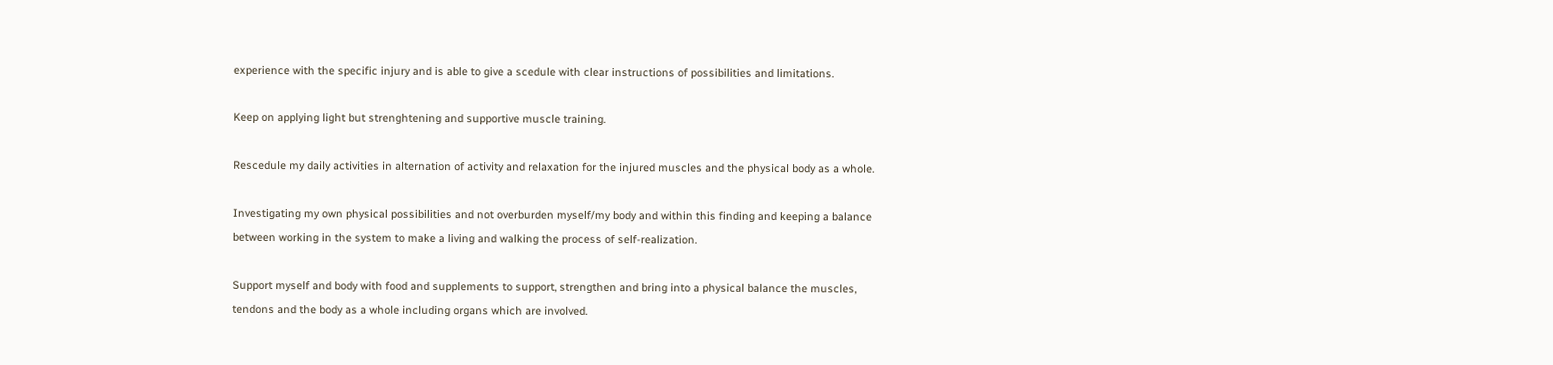experience with the specific injury and is able to give a scedule with clear instructions of possibilities and limitations.

Keep on applying light but strenghtening and supportive muscle training.

Rescedule my daily activities in alternation of activity and relaxation for the injured muscles and the physical body as a whole.

Investigating my own physical possibilities and not overburden myself/my body and within this finding and keeping a balance between working in the system to make a living and walking the process of self-realization.

Support myself and body with food and supplements to support, strengthen and bring into a physical balance the muscles, tendons and the body as a whole including organs which are involved.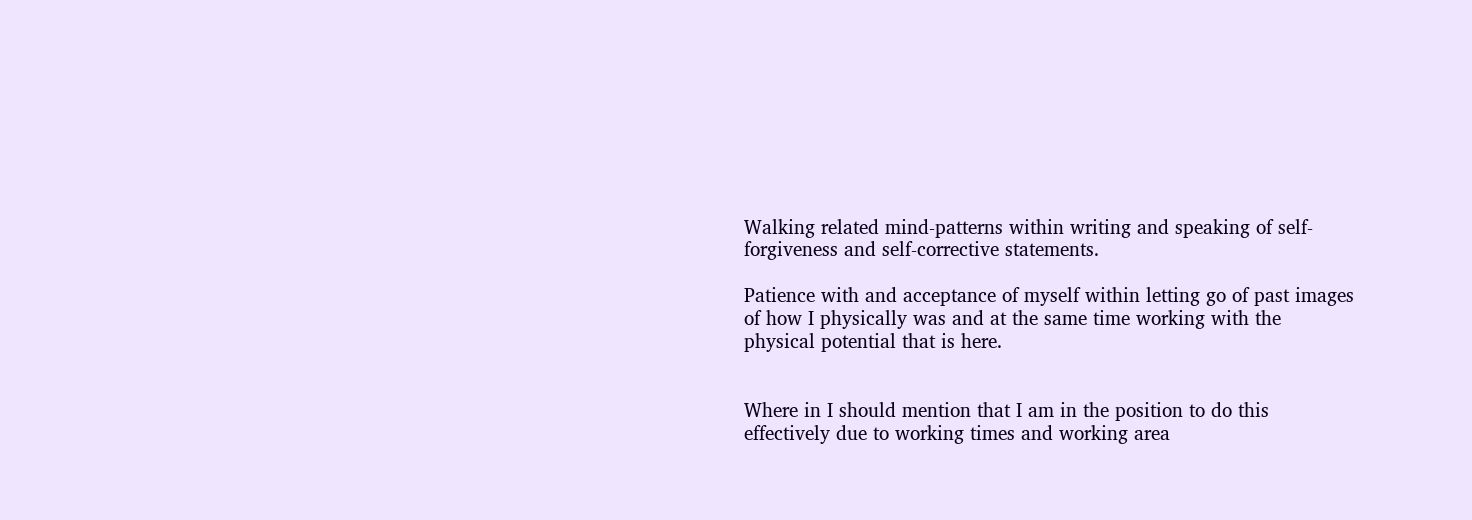Walking related mind-patterns within writing and speaking of self-forgiveness and self-corrective statements.

Patience with and acceptance of myself within letting go of past images of how I physically was and at the same time working with the physical potential that is here.


Where in I should mention that I am in the position to do this effectively due to working times and working area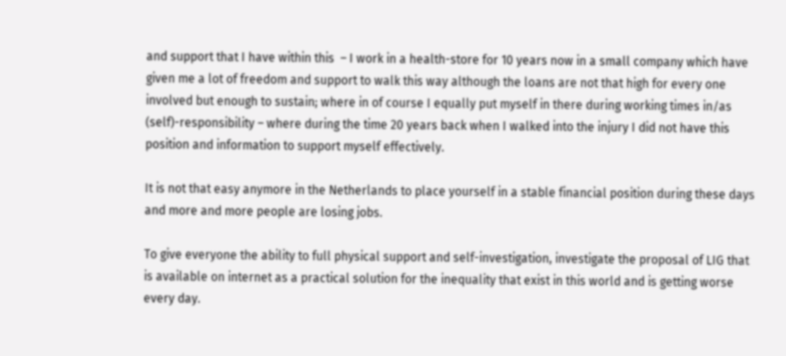and support that I have within this  – I work in a health-store for 10 years now in a small company which have given me a lot of freedom and support to walk this way although the loans are not that high for every one involved but enough to sustain; where in of course I equally put myself in there during working times in/as (self)-responsibility – where during the time 20 years back when I walked into the injury I did not have this position and information to support myself effectively.

It is not that easy anymore in the Netherlands to place yourself in a stable financial position during these days and more and more people are losing jobs.

To give everyone the ability to full physical support and self-investigation, investigate the proposal of LIG that is available on internet as a practical solution for the inequality that exist in this world and is getting worse every day.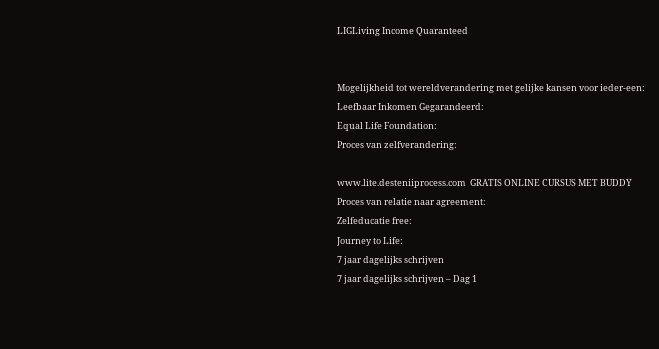LIGLiving Income Quaranteed


Mogelijkheid tot wereldverandering met gelijke kansen voor ieder-een:
Leefbaar Inkomen Gegarandeerd:
Equal Life Foundation:
Proces van zelfverandering:

www.lite.desteniiprocess.com  GRATIS ONLINE CURSUS MET BUDDY
Proces van relatie naar agreement:
Zelfeducatie free:
Journey to Life:
7 jaar dagelijks schrijven
7 jaar dagelijks schrijven – Dag 1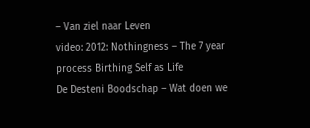– Van ziel naar Leven
video: 2012: Nothingness – The 7 year process Birthing Self as Life
De Desteni Boodschap – Wat doen we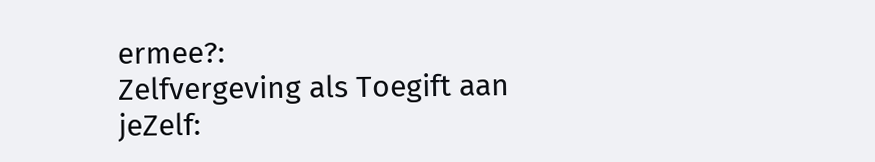ermee?:
Zelfvergeving als Toegift aan jeZelf: